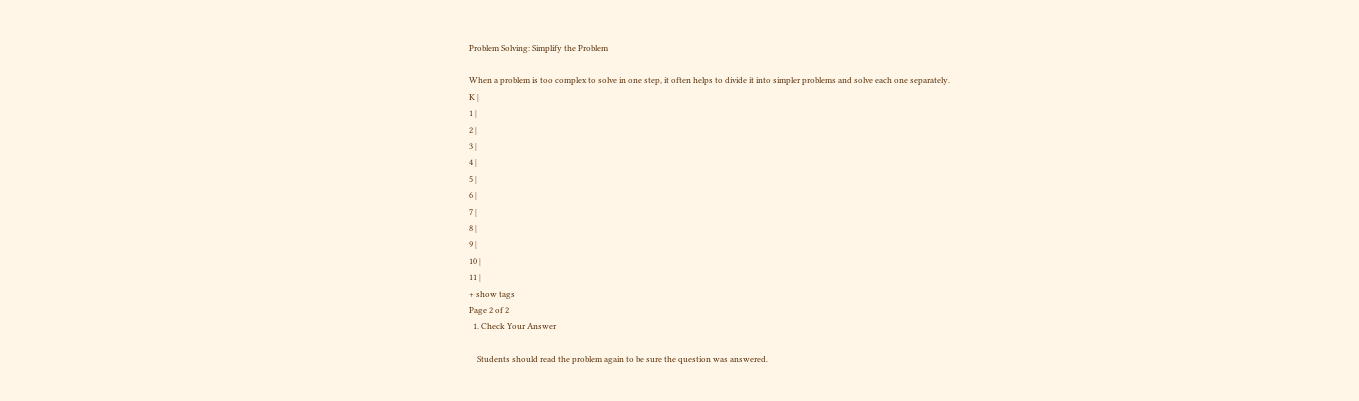Problem Solving: Simplify the Problem

When a problem is too complex to solve in one step, it often helps to divide it into simpler problems and solve each one separately.
K |
1 |
2 |
3 |
4 |
5 |
6 |
7 |
8 |
9 |
10 |
11 |
+ show tags
Page 2 of 2
  1. Check Your Answer

    Students should read the problem again to be sure the question was answered.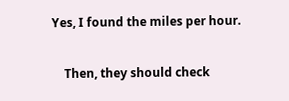Yes, I found the miles per hour.

    Then, they should check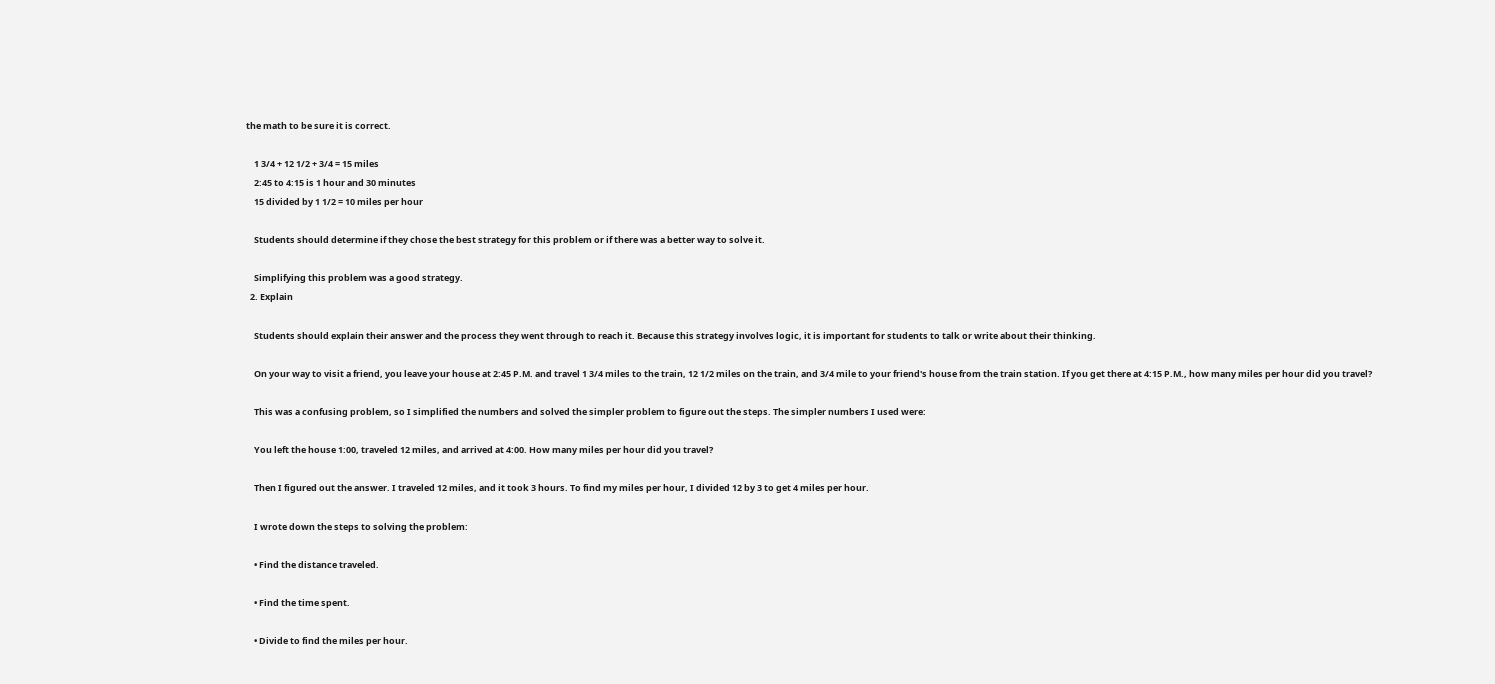the math to be sure it is correct.

    1 3/4 + 12 1/2 + 3/4 = 15 miles
    2:45 to 4:15 is 1 hour and 30 minutes
    15 divided by 1 1/2 = 10 miles per hour

    Students should determine if they chose the best strategy for this problem or if there was a better way to solve it.

    Simplifying this problem was a good strategy.
  2. Explain

    Students should explain their answer and the process they went through to reach it. Because this strategy involves logic, it is important for students to talk or write about their thinking.

    On your way to visit a friend, you leave your house at 2:45 P.M. and travel 1 3/4 miles to the train, 12 1/2 miles on the train, and 3/4 mile to your friend's house from the train station. If you get there at 4:15 P.M., how many miles per hour did you travel?

    This was a confusing problem, so I simplified the numbers and solved the simpler problem to figure out the steps. The simpler numbers I used were:

    You left the house 1:00, traveled 12 miles, and arrived at 4:00. How many miles per hour did you travel?

    Then I figured out the answer. I traveled 12 miles, and it took 3 hours. To find my miles per hour, I divided 12 by 3 to get 4 miles per hour.

    I wrote down the steps to solving the problem:

    • Find the distance traveled.

    • Find the time spent.

    • Divide to find the miles per hour.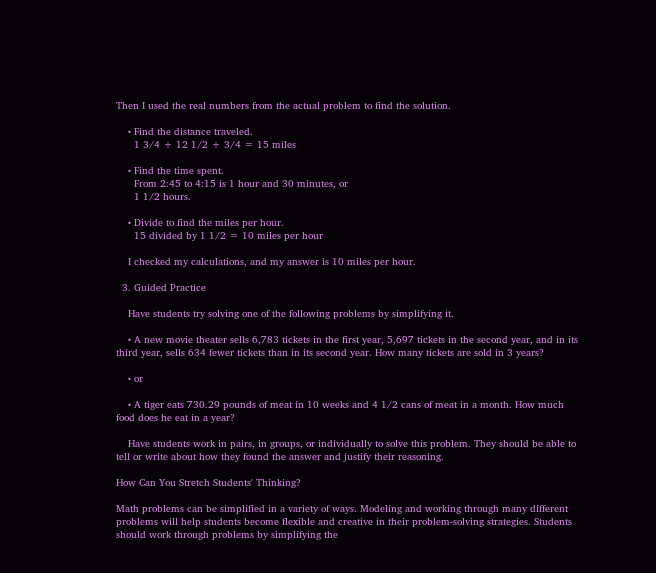Then I used the real numbers from the actual problem to find the solution.

    • Find the distance traveled.
      1 3/4 + 12 1/2 + 3/4 = 15 miles

    • Find the time spent.
      From 2:45 to 4:15 is 1 hour and 30 minutes, or
      1 1/2 hours.

    • Divide to find the miles per hour.
      15 divided by 1 1/2 = 10 miles per hour

    I checked my calculations, and my answer is 10 miles per hour.

  3. Guided Practice

    Have students try solving one of the following problems by simplifying it.

    • A new movie theater sells 6,783 tickets in the first year, 5,697 tickets in the second year, and in its third year, sells 634 fewer tickets than in its second year. How many tickets are sold in 3 years?

    • or

    • A tiger eats 730.29 pounds of meat in 10 weeks and 4 1/2 cans of meat in a month. How much food does he eat in a year?

    Have students work in pairs, in groups, or individually to solve this problem. They should be able to tell or write about how they found the answer and justify their reasoning.

How Can You Stretch Students' Thinking?

Math problems can be simplified in a variety of ways. Modeling and working through many different problems will help students become flexible and creative in their problem-solving strategies. Students should work through problems by simplifying the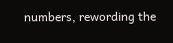numbers, rewording the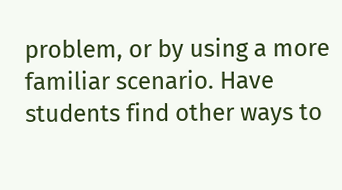problem, or by using a more familiar scenario. Have students find other ways to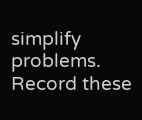simplify problems. Record these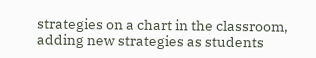strategies on a chart in the classroom, adding new strategies as students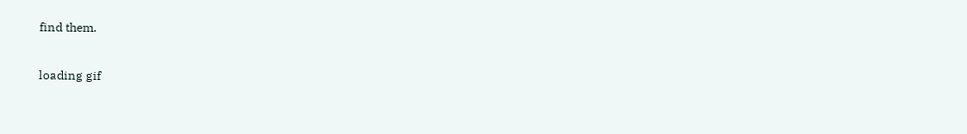find them.

loading gif